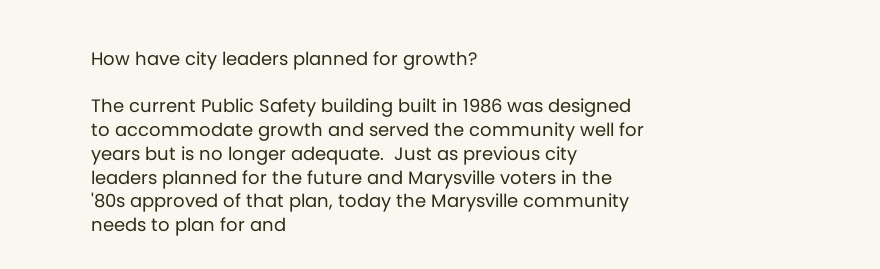How have city leaders planned for growth?

The current Public Safety building built in 1986 was designed to accommodate growth and served the community well for years but is no longer adequate.  Just as previous city leaders planned for the future and Marysville voters in the '80s approved of that plan, today the Marysville community needs to plan for and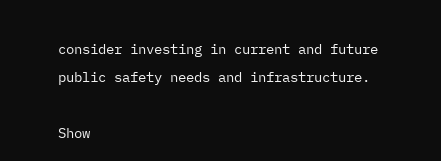consider investing in current and future public safety needs and infrastructure.

Show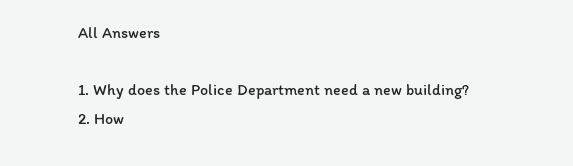All Answers

1. Why does the Police Department need a new building?
2. How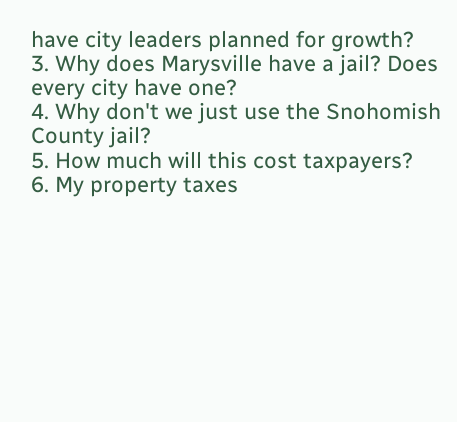have city leaders planned for growth?
3. Why does Marysville have a jail? Does every city have one?
4. Why don't we just use the Snohomish County jail?
5. How much will this cost taxpayers?
6. My property taxes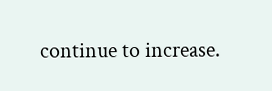continue to increase.